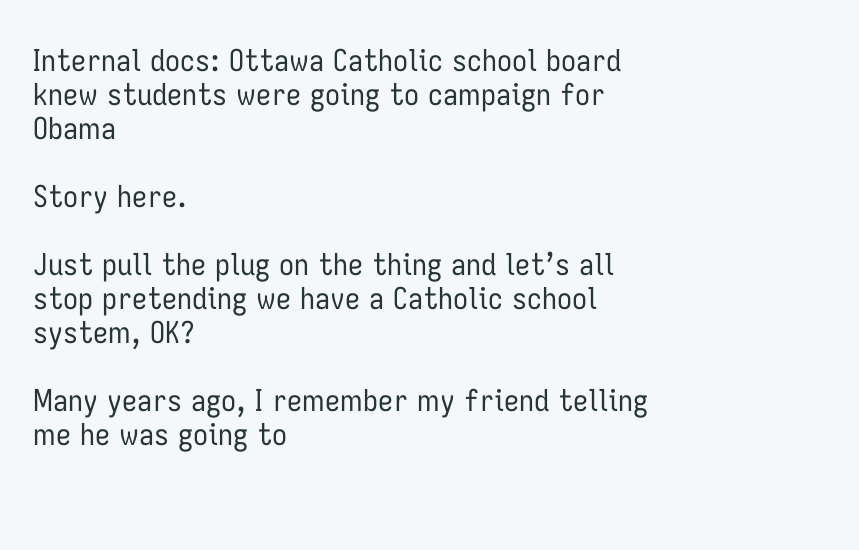Internal docs: Ottawa Catholic school board knew students were going to campaign for Obama

Story here.

Just pull the plug on the thing and let’s all stop pretending we have a Catholic school system, OK?

Many years ago, I remember my friend telling me he was going to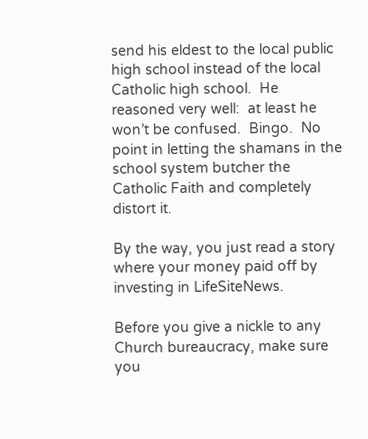send his eldest to the local public high school instead of the local Catholic high school.  He reasoned very well:  at least he won’t be confused.  Bingo.  No point in letting the shamans in the school system butcher the Catholic Faith and completely distort it.

By the way, you just read a story where your money paid off by investing in LifeSiteNews.

Before you give a nickle to any Church bureaucracy, make sure you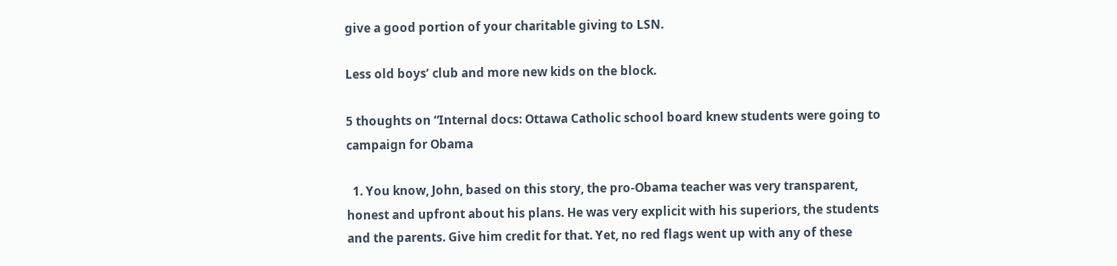give a good portion of your charitable giving to LSN.

Less old boys’ club and more new kids on the block.

5 thoughts on “Internal docs: Ottawa Catholic school board knew students were going to campaign for Obama

  1. You know, John, based on this story, the pro-Obama teacher was very transparent, honest and upfront about his plans. He was very explicit with his superiors, the students and the parents. Give him credit for that. Yet, no red flags went up with any of these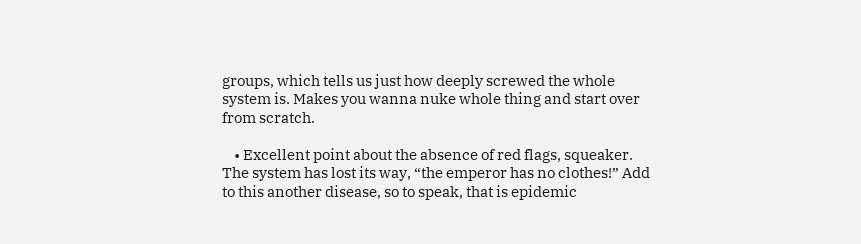groups, which tells us just how deeply screwed the whole system is. Makes you wanna nuke whole thing and start over from scratch.

    • Excellent point about the absence of red flags, squeaker. The system has lost its way, “the emperor has no clothes!” Add to this another disease, so to speak, that is epidemic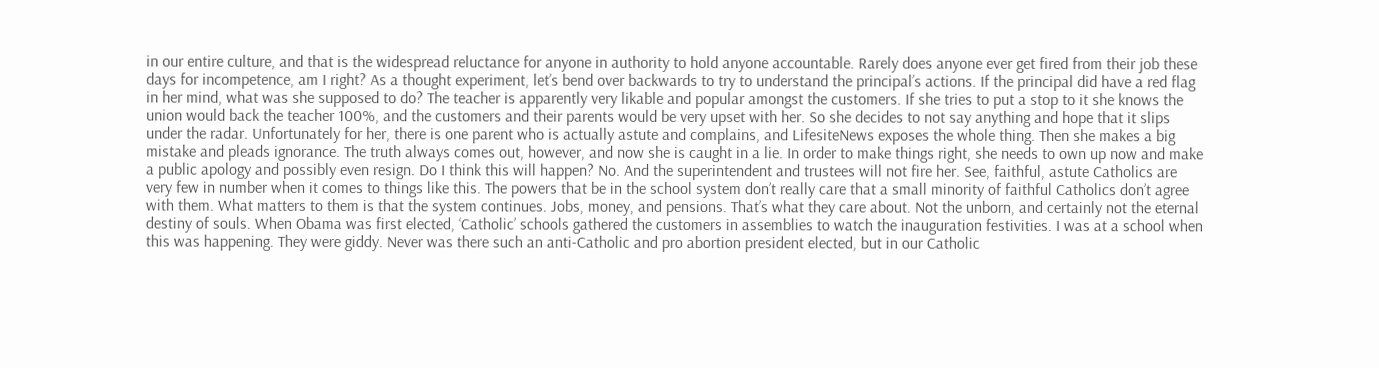in our entire culture, and that is the widespread reluctance for anyone in authority to hold anyone accountable. Rarely does anyone ever get fired from their job these days for incompetence, am I right? As a thought experiment, let’s bend over backwards to try to understand the principal’s actions. If the principal did have a red flag in her mind, what was she supposed to do? The teacher is apparently very likable and popular amongst the customers. If she tries to put a stop to it she knows the union would back the teacher 100%, and the customers and their parents would be very upset with her. So she decides to not say anything and hope that it slips under the radar. Unfortunately for her, there is one parent who is actually astute and complains, and LifesiteNews exposes the whole thing. Then she makes a big mistake and pleads ignorance. The truth always comes out, however, and now she is caught in a lie. In order to make things right, she needs to own up now and make a public apology and possibly even resign. Do I think this will happen? No. And the superintendent and trustees will not fire her. See, faithful, astute Catholics are very few in number when it comes to things like this. The powers that be in the school system don’t really care that a small minority of faithful Catholics don’t agree with them. What matters to them is that the system continues. Jobs, money, and pensions. That’s what they care about. Not the unborn, and certainly not the eternal destiny of souls. When Obama was first elected, ‘Catholic’ schools gathered the customers in assemblies to watch the inauguration festivities. I was at a school when this was happening. They were giddy. Never was there such an anti-Catholic and pro abortion president elected, but in our Catholic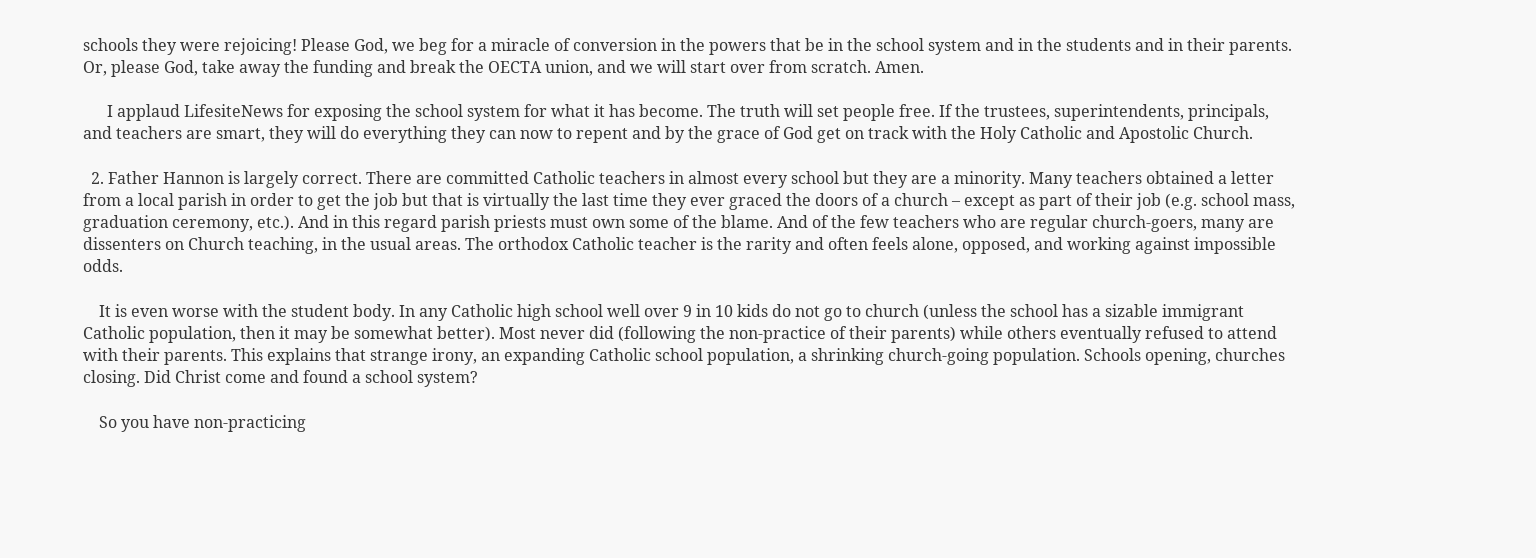schools they were rejoicing! Please God, we beg for a miracle of conversion in the powers that be in the school system and in the students and in their parents. Or, please God, take away the funding and break the OECTA union, and we will start over from scratch. Amen.

      I applaud LifesiteNews for exposing the school system for what it has become. The truth will set people free. If the trustees, superintendents, principals, and teachers are smart, they will do everything they can now to repent and by the grace of God get on track with the Holy Catholic and Apostolic Church.

  2. Father Hannon is largely correct. There are committed Catholic teachers in almost every school but they are a minority. Many teachers obtained a letter from a local parish in order to get the job but that is virtually the last time they ever graced the doors of a church – except as part of their job (e.g. school mass, graduation ceremony, etc.). And in this regard parish priests must own some of the blame. And of the few teachers who are regular church-goers, many are dissenters on Church teaching, in the usual areas. The orthodox Catholic teacher is the rarity and often feels alone, opposed, and working against impossible odds.

    It is even worse with the student body. In any Catholic high school well over 9 in 10 kids do not go to church (unless the school has a sizable immigrant Catholic population, then it may be somewhat better). Most never did (following the non-practice of their parents) while others eventually refused to attend with their parents. This explains that strange irony, an expanding Catholic school population, a shrinking church-going population. Schools opening, churches closing. Did Christ come and found a school system?

    So you have non-practicing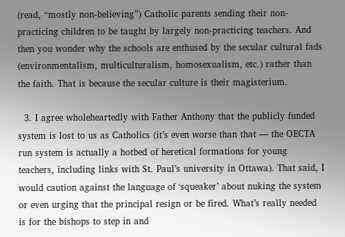(read, “mostly non-believing”) Catholic parents sending their non-practicing children to be taught by largely non-practicing teachers. And then you wonder why the schools are enthused by the secular cultural fads (environmentalism, multiculturalism, homosexualism, etc.) rather than the faith. That is because the secular culture is their magisterium.

  3. I agree wholeheartedly with Father Anthony that the publicly funded system is lost to us as Catholics (it’s even worse than that — the OECTA run system is actually a hotbed of heretical formations for young teachers, including links with St. Paul’s university in Ottawa). That said, I would caution against the language of ‘squeaker’ about nuking the system or even urging that the principal resign or be fired. What’s really needed is for the bishops to step in and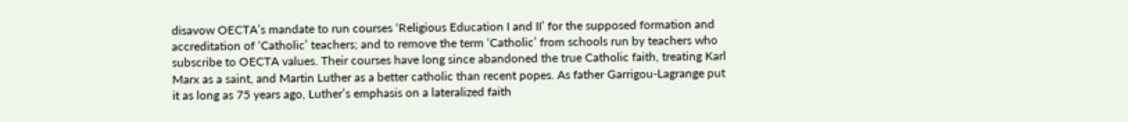disavow OECTA’s mandate to run courses ‘Religious Education I and II’ for the supposed formation and accreditation of ‘Catholic’ teachers; and to remove the term ‘Catholic’ from schools run by teachers who subscribe to OECTA values. Their courses have long since abandoned the true Catholic faith, treating Karl Marx as a saint, and Martin Luther as a better catholic than recent popes. As father Garrigou-Lagrange put it as long as 75 years ago, Luther’s emphasis on a lateralized faith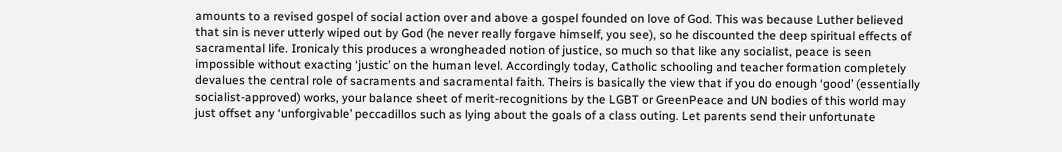amounts to a revised gospel of social action over and above a gospel founded on love of God. This was because Luther believed that sin is never utterly wiped out by God (he never really forgave himself, you see), so he discounted the deep spiritual effects of sacramental life. Ironicaly this produces a wrongheaded notion of justice, so much so that like any socialist, peace is seen impossible without exacting ‘justic’ on the human level. Accordingly today, Catholic schooling and teacher formation completely devalues the central role of sacraments and sacramental faith. Theirs is basically the view that if you do enough ‘good’ (essentially socialist-approved) works, your balance sheet of merit-recognitions by the LGBT or GreenPeace and UN bodies of this world may just offset any ‘unforgivable’ peccadillos such as lying about the goals of a class outing. Let parents send their unfortunate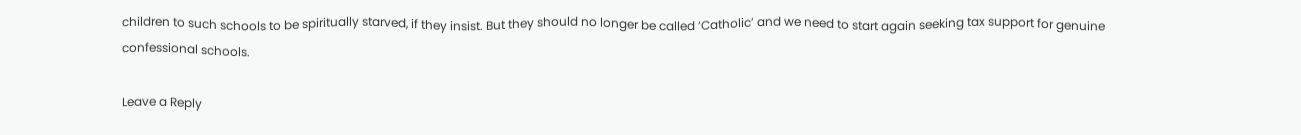children to such schools to be spiritually starved, if they insist. But they should no longer be called ‘Catholic’ and we need to start again seeking tax support for genuine confessional schools.

Leave a Reply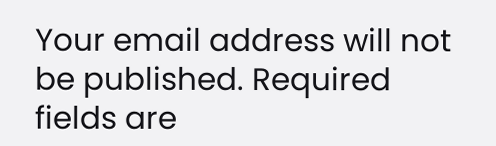Your email address will not be published. Required fields are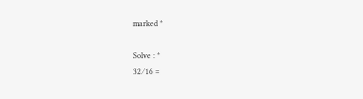marked *

Solve : *
32 ⁄ 16 =